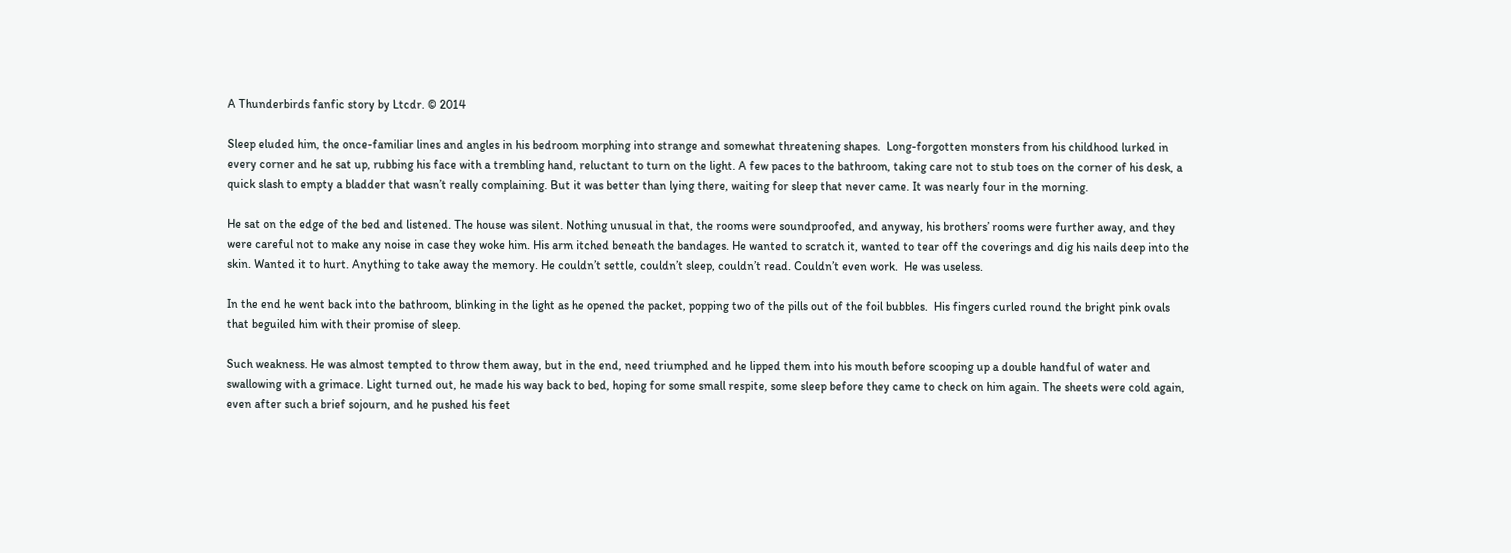A Thunderbirds fanfic story by Ltcdr. © 2014

Sleep eluded him, the once-familiar lines and angles in his bedroom morphing into strange and somewhat threatening shapes.  Long-forgotten monsters from his childhood lurked in every corner and he sat up, rubbing his face with a trembling hand, reluctant to turn on the light. A few paces to the bathroom, taking care not to stub toes on the corner of his desk, a quick slash to empty a bladder that wasn’t really complaining. But it was better than lying there, waiting for sleep that never came. It was nearly four in the morning.

He sat on the edge of the bed and listened. The house was silent. Nothing unusual in that, the rooms were soundproofed, and anyway, his brothers’ rooms were further away, and they were careful not to make any noise in case they woke him. His arm itched beneath the bandages. He wanted to scratch it, wanted to tear off the coverings and dig his nails deep into the skin. Wanted it to hurt. Anything to take away the memory. He couldn’t settle, couldn’t sleep, couldn’t read. Couldn’t even work.  He was useless.

In the end he went back into the bathroom, blinking in the light as he opened the packet, popping two of the pills out of the foil bubbles.  His fingers curled round the bright pink ovals that beguiled him with their promise of sleep.

Such weakness. He was almost tempted to throw them away, but in the end, need triumphed and he lipped them into his mouth before scooping up a double handful of water and swallowing with a grimace. Light turned out, he made his way back to bed, hoping for some small respite, some sleep before they came to check on him again. The sheets were cold again, even after such a brief sojourn, and he pushed his feet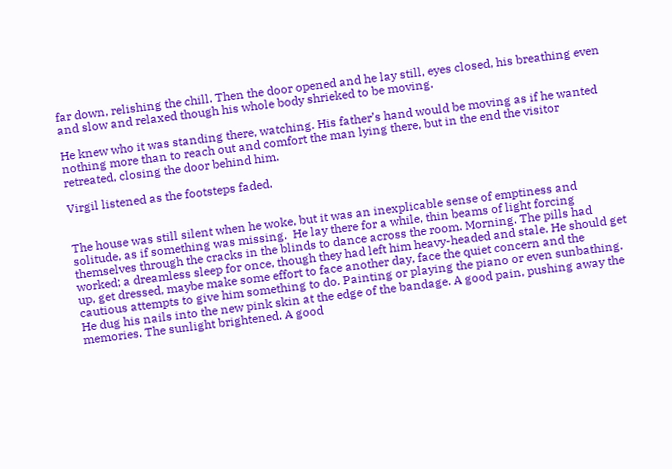far down, relishing the chill. Then the door opened and he lay still, eyes closed, his breathing even and slow and relaxed though his whole body shrieked to be moving.

He knew who it was standing there, watching. His father’s hand would be moving as if he wanted nothing more than to reach out and comfort the man lying there, but in the end the visitor retreated, closing the door behind him.

Virgil listened as the footsteps faded.


The house was still silent when he woke, but it was an inexplicable sense of emptiness and solitude, as if something was missing.  He lay there for a while, thin beams of light forcing themselves through the cracks in the blinds to dance across the room. Morning. The pills had worked; a dreamless sleep for once, though they had left him heavy-headed and stale. He should get up, get dressed, maybe make some effort to face another day, face the quiet concern and the cautious attempts to give him something to do. Painting or playing the piano or even sunbathing. He dug his nails into the new pink skin at the edge of the bandage. A good pain, pushing away the memories. The sunlight brightened. A good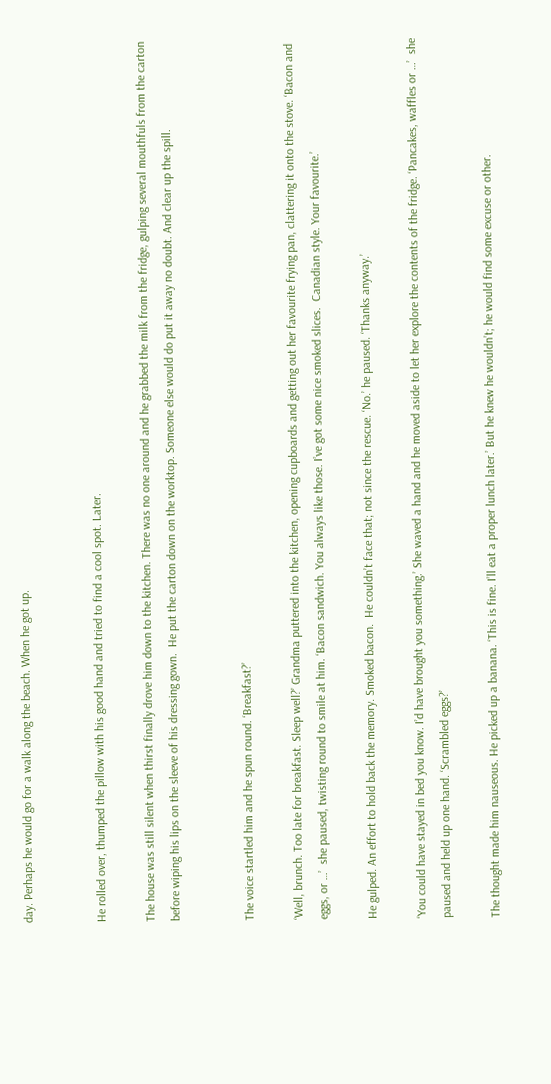day. Perhaps he would go for a walk along the beach. When he got up.


He rolled over, thumped the pillow with his good hand and tried to find a cool spot. Later.

The house was still silent when thirst finally drove him down to the kitchen. There was no one around and he grabbed the milk from the fridge, gulping several mouthfuls from the carton before wiping his lips on the sleeve of his dressing gown.  He put the carton down on the worktop. Someone else would do put it away no doubt. And clear up the spill.


The voice startled him and he spun round. ‘Breakfast?’

‘Well, brunch. Too late for breakfast. Sleep well?’ Grandma puttered into the kitchen, opening cupboards and getting out her favourite frying pan, clattering it onto the stove. ‘Bacon and eggs, or …’  she paused, twisting round to smile at him. ‘Bacon sandwich. You always like those. I’ve got some nice smoked slices.  Canadian style. Your favourite.’

He gulped. An effort to hold back the memory. Smoked bacon.  He couldn’t face that; not since the rescue. ‘No.’ he paused. ‘Thanks anyway.’

‘You could have stayed in bed you know. I’d have brought you something.’ She waved a hand and he moved aside to let her explore the contents of the fridge. ‘Pancakes, waffles or …’  she paused and held up one hand. ‘Scrambled eggs?’

The thought made him nauseous. He picked up a banana. ‘This is fine. I’ll eat a proper lunch later.’ But he knew he wouldn’t; he would find some excuse or other.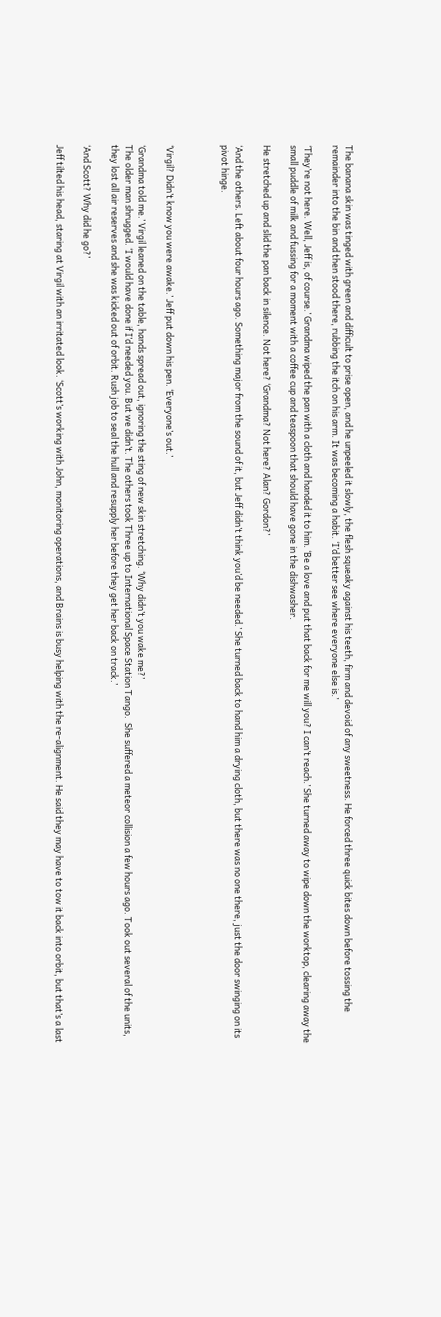The banana skin was tinged with green and difficult to prise open, and he unpeeled it slowly, the flesh squeaky against his teeth, firm and devoid of any sweetness. He forced three quick bites down before tossing the remainder into the bin and then stood there, rubbing the itch on his arm. It was becoming a habit. ‘I’d better see where everyone else is.’

‘They’re not here. Well, Jeff is, of course.’ Grandma wiped the pan with a cloth and handed it to him. ‘Be a love and put that back for me will you? I can’t reach.’ She turned away to wipe down the worktop, clearing away the small puddle of milk and fussing for a moment with a coffee cup and teaspoon that should have gone in the dishwasher.

He stretched up and slid the pan back in silence. Not here? ‘Grandma? Not here? Alan? Gordon?’

‘And the others. Left about four hours ago. Something major from the sound of it, but Jeff didn’t think you’d be needed.’ She turned back to hand him a drying cloth, but there was no one there, just the door swinging on its pivot hinge.



‘Virgil? Didn’t know you were awake.’ Jeff put down his pen. ‘Everyone’s out.’

‘Grandma told me.’ Virgil leaned on the table, hands spread out, ignoring the sting of new skin stretching. ‘Why didn’t you wake me?’
The older man shrugged. ‘I would have done if I’d needed you. But we didn’t. The others took Three up to International Space Station Tango.  She suffered a meteor collision a few hours ago. Took out several of the units, they lost all air reserves and she was kicked out of orbit. Rush job to seal the hull and resupply her before they get her back on track.’

‘And Scott? Why did he go?’

Jeff tilted his head, staring at Virgil with an irritated look. ‘Scott’s working with John, monitoring operations, and Brains is busy helping with the re-alignment. He said they may have to tow it back into orbit, but that’s a last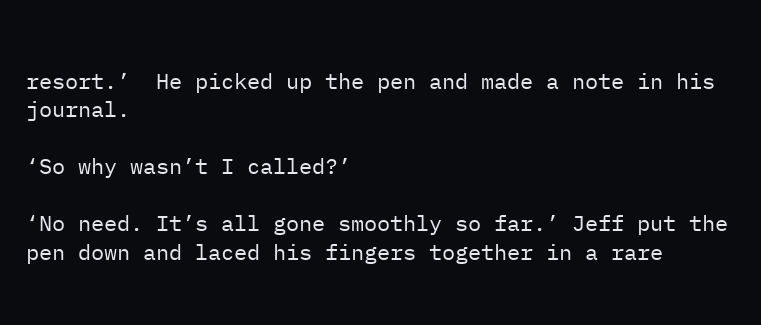resort.’  He picked up the pen and made a note in his journal.

‘So why wasn’t I called?’

‘No need. It’s all gone smoothly so far.’ Jeff put the pen down and laced his fingers together in a rare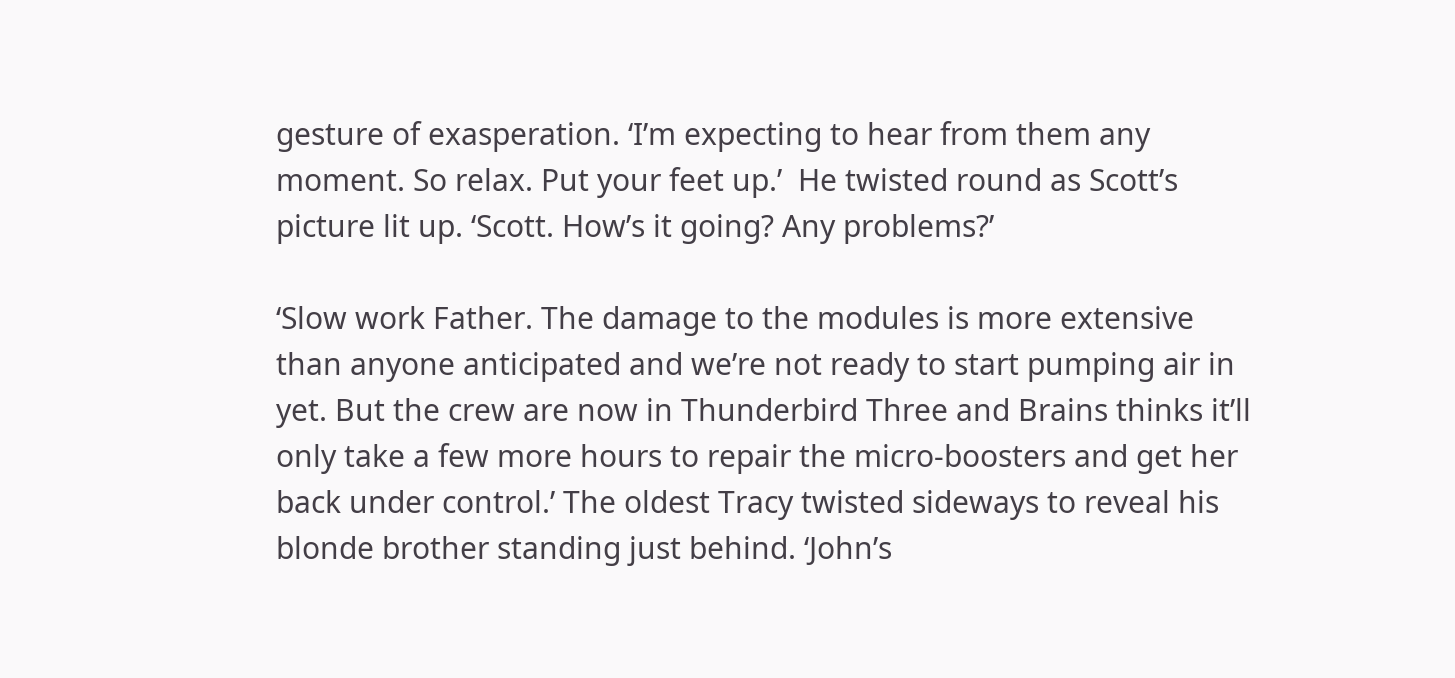gesture of exasperation. ‘I’m expecting to hear from them any moment. So relax. Put your feet up.’  He twisted round as Scott’s picture lit up. ‘Scott. How’s it going? Any problems?’

‘Slow work Father. The damage to the modules is more extensive than anyone anticipated and we’re not ready to start pumping air in yet. But the crew are now in Thunderbird Three and Brains thinks it’ll only take a few more hours to repair the micro-boosters and get her back under control.’ The oldest Tracy twisted sideways to reveal his blonde brother standing just behind. ‘John’s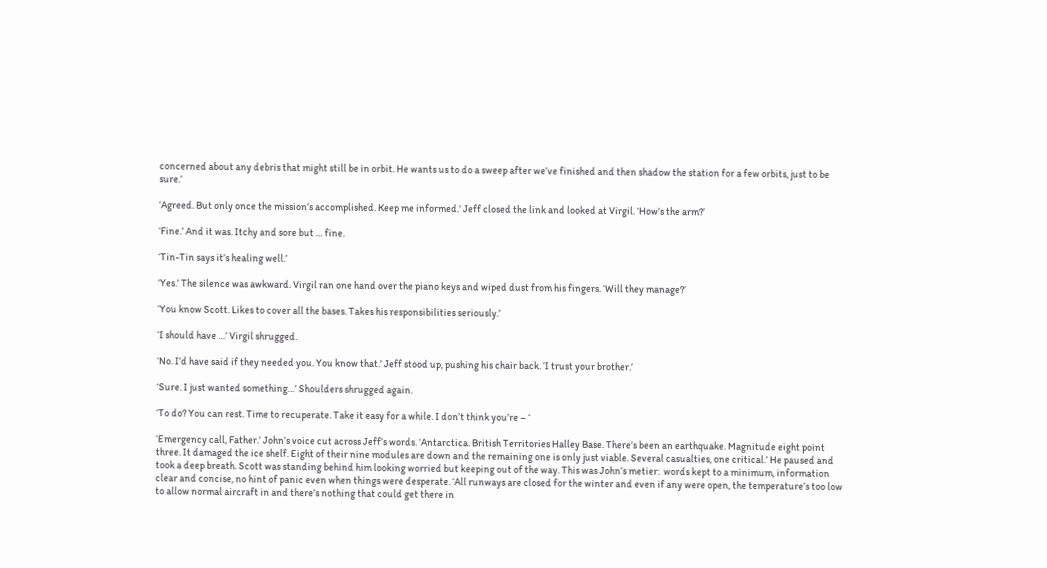concerned about any debris that might still be in orbit. He wants us to do a sweep after we’ve finished and then shadow the station for a few orbits, just to be sure.’

‘Agreed. But only once the mission’s accomplished. Keep me informed.’ Jeff closed the link and looked at Virgil. ‘How’s the arm?’

‘Fine.’ And it was. Itchy and sore but … fine.

‘Tin-Tin says it’s healing well.’

‘Yes.’ The silence was awkward. Virgil ran one hand over the piano keys and wiped dust from his fingers. ‘Will they manage?’

‘You know Scott. Likes to cover all the bases. Takes his responsibilities seriously.’

‘I should have …’ Virgil shrugged.

‘No. I’d have said if they needed you. You know that.’ Jeff stood up, pushing his chair back. ‘I trust your brother.’

‘Sure. I just wanted something…’ Shoulders shrugged again.

‘To do? You can rest. Time to recuperate. Take it easy for a while. I don’t think you’re – ‘

‘Emergency call, Father.’ John’s voice cut across Jeff’s words. ‘Antarctica. British Territories Halley Base. There’s been an earthquake. Magnitude eight point three. It damaged the ice shelf. Eight of their nine modules are down and the remaining one is only just viable. Several casualties, one critical.’ He paused and took a deep breath. Scott was standing behind him looking worried but keeping out of the way. This was John’s metier:  words kept to a minimum, information clear and concise, no hint of panic even when things were desperate. ‘All runways are closed for the winter and even if any were open, the temperature’s too low to allow normal aircraft in and there’s nothing that could get there in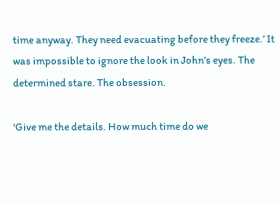time anyway. They need evacuating before they freeze.’ It was impossible to ignore the look in John’s eyes. The determined stare. The obsession.

‘Give me the details. How much time do we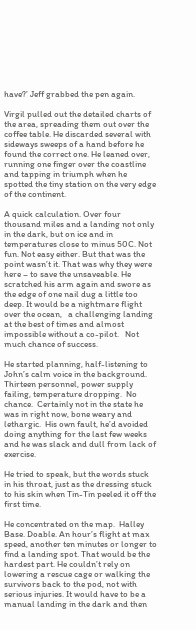have?’ Jeff grabbed the pen again.

Virgil pulled out the detailed charts of the area, spreading them out over the coffee table. He discarded several with sideways sweeps of a hand before he found the correct one. He leaned over, running one finger over the coastline and tapping in triumph when he spotted the tiny station on the very edge of the continent.

A quick calculation. Over four thousand miles and a landing not only in the dark, but on ice and in temperatures close to minus 50C. Not fun. Not easy either. But that was the point wasn’t it. That was why they were here – to save the unsaveable. He scratched his arm again and swore as the edge of one nail dug a little too deep. It would be a nightmare flight over the ocean,   a challenging landing at the best of times and almost impossible without a co-pilot.   Not much chance of success.

He started planning, half-listening to John’s calm voice in the background. Thirteen personnel, power supply failing, temperature dropping.  No chance.  Certainly not in the state he was in right now, bone weary and lethargic.  His own fault, he’d avoided doing anything for the last few weeks and he was slack and dull from lack of exercise.

He tried to speak, but the words stuck in his throat, just as the dressing stuck to his skin when Tin-Tin peeled it off the first time.

He concentrated on the map.  Halley Base. Doable. An hour’s flight at max speed, another ten minutes or longer to find a landing spot. That would be the hardest part. He couldn’t rely on lowering a rescue cage or walking the survivors back to the pod, not with serious injuries. It would have to be a manual landing in the dark and then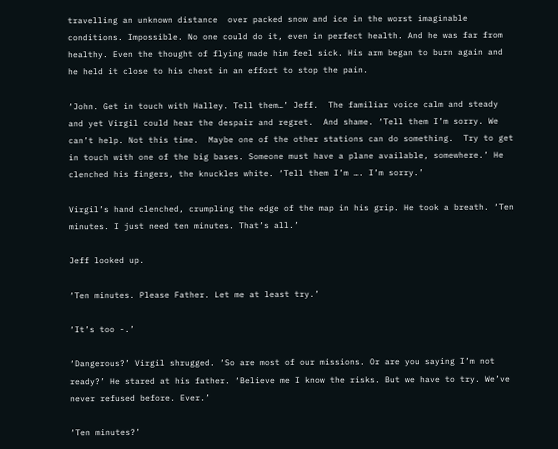travelling an unknown distance  over packed snow and ice in the worst imaginable conditions. Impossible. No one could do it, even in perfect health. And he was far from healthy. Even the thought of flying made him feel sick. His arm began to burn again and he held it close to his chest in an effort to stop the pain.

‘John. Get in touch with Halley. Tell them…’ Jeff.  The familiar voice calm and steady and yet Virgil could hear the despair and regret.  And shame. ‘Tell them I’m sorry. We can’t help. Not this time.  Maybe one of the other stations can do something.  Try to get in touch with one of the big bases. Someone must have a plane available, somewhere.’ He clenched his fingers, the knuckles white. ‘Tell them I’m …. I’m sorry.’

Virgil’s hand clenched, crumpling the edge of the map in his grip. He took a breath. ‘Ten minutes. I just need ten minutes. That’s all.’

Jeff looked up.

‘Ten minutes. Please Father. Let me at least try.’

‘It’s too -.’

‘Dangerous?’ Virgil shrugged. ‘So are most of our missions. Or are you saying I’m not ready?’ He stared at his father. ‘Believe me I know the risks. But we have to try. We’ve never refused before. Ever.’

‘Ten minutes?’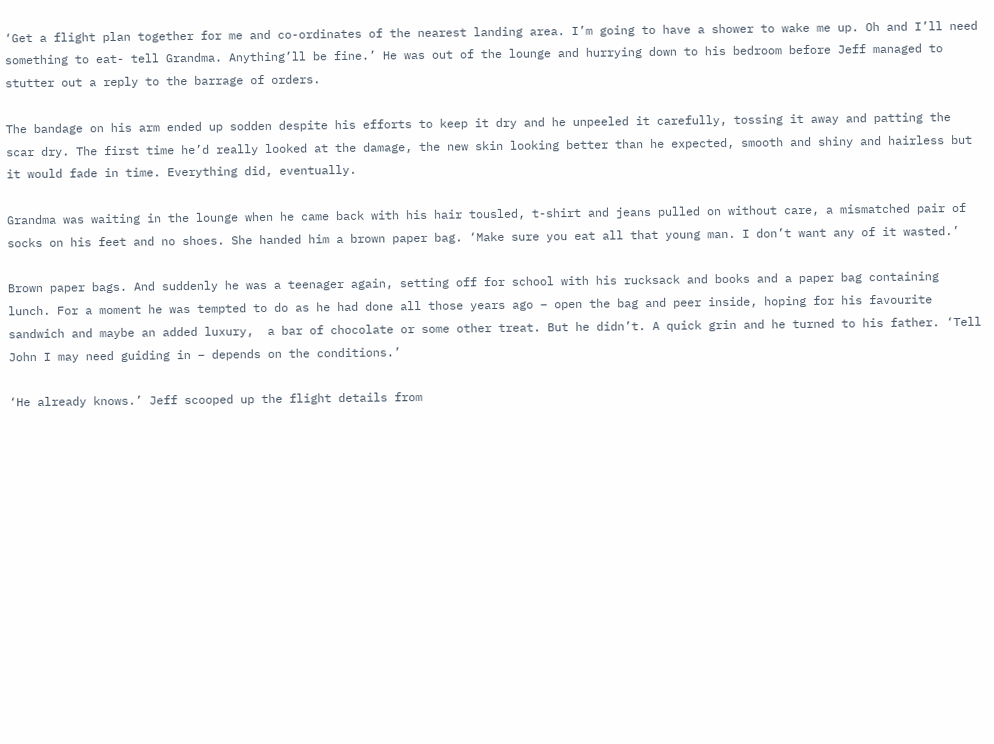‘Get a flight plan together for me and co-ordinates of the nearest landing area. I’m going to have a shower to wake me up. Oh and I’ll need something to eat- tell Grandma. Anything’ll be fine.’ He was out of the lounge and hurrying down to his bedroom before Jeff managed to stutter out a reply to the barrage of orders.

The bandage on his arm ended up sodden despite his efforts to keep it dry and he unpeeled it carefully, tossing it away and patting the scar dry. The first time he’d really looked at the damage, the new skin looking better than he expected, smooth and shiny and hairless but it would fade in time. Everything did, eventually.

Grandma was waiting in the lounge when he came back with his hair tousled, t-shirt and jeans pulled on without care, a mismatched pair of socks on his feet and no shoes. She handed him a brown paper bag. ‘Make sure you eat all that young man. I don’t want any of it wasted.’

Brown paper bags. And suddenly he was a teenager again, setting off for school with his rucksack and books and a paper bag containing lunch. For a moment he was tempted to do as he had done all those years ago – open the bag and peer inside, hoping for his favourite sandwich and maybe an added luxury,  a bar of chocolate or some other treat. But he didn’t. A quick grin and he turned to his father. ‘Tell John I may need guiding in – depends on the conditions.’

‘He already knows.’ Jeff scooped up the flight details from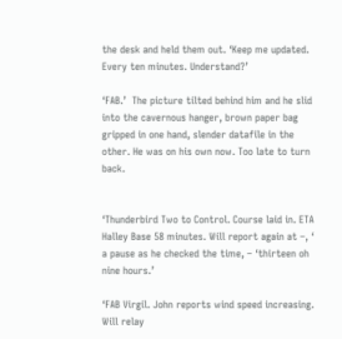the desk and held them out. ‘Keep me updated. Every ten minutes. Understand?’

‘FAB.’  The picture tilted behind him and he slid into the cavernous hanger, brown paper bag gripped in one hand, slender datafile in the other. He was on his own now. Too late to turn back.


‘Thunderbird Two to Control. Course laid in. ETA Halley Base 58 minutes. Will report again at –, ‘ a pause as he checked the time, – ‘thirteen oh nine hours.’

‘FAB Virgil. John reports wind speed increasing.  Will relay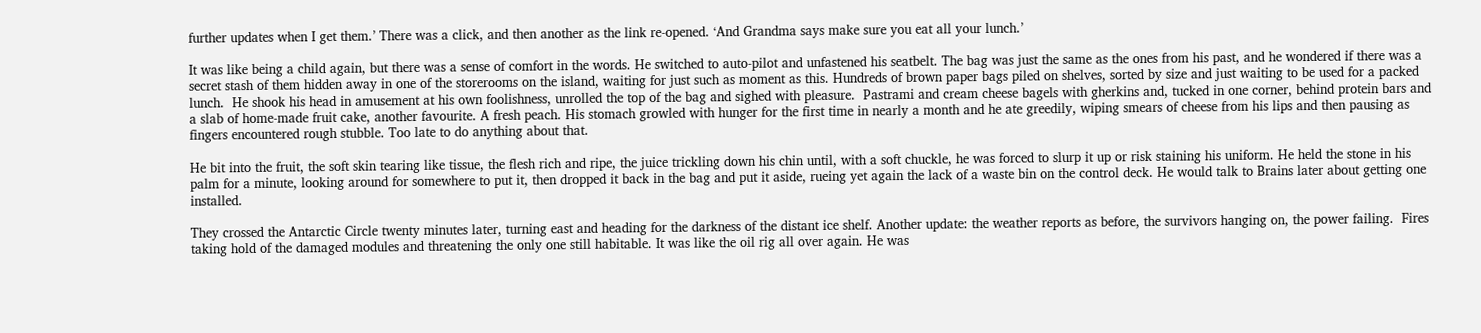further updates when I get them.’ There was a click, and then another as the link re-opened. ‘And Grandma says make sure you eat all your lunch.’

It was like being a child again, but there was a sense of comfort in the words. He switched to auto-pilot and unfastened his seatbelt. The bag was just the same as the ones from his past, and he wondered if there was a secret stash of them hidden away in one of the storerooms on the island, waiting for just such as moment as this. Hundreds of brown paper bags piled on shelves, sorted by size and just waiting to be used for a packed lunch.  He shook his head in amusement at his own foolishness, unrolled the top of the bag and sighed with pleasure.  Pastrami and cream cheese bagels with gherkins and, tucked in one corner, behind protein bars and a slab of home-made fruit cake, another favourite. A fresh peach. His stomach growled with hunger for the first time in nearly a month and he ate greedily, wiping smears of cheese from his lips and then pausing as fingers encountered rough stubble. Too late to do anything about that.

He bit into the fruit, the soft skin tearing like tissue, the flesh rich and ripe, the juice trickling down his chin until, with a soft chuckle, he was forced to slurp it up or risk staining his uniform. He held the stone in his palm for a minute, looking around for somewhere to put it, then dropped it back in the bag and put it aside, rueing yet again the lack of a waste bin on the control deck. He would talk to Brains later about getting one installed.

They crossed the Antarctic Circle twenty minutes later, turning east and heading for the darkness of the distant ice shelf. Another update: the weather reports as before, the survivors hanging on, the power failing.  Fires taking hold of the damaged modules and threatening the only one still habitable. It was like the oil rig all over again. He was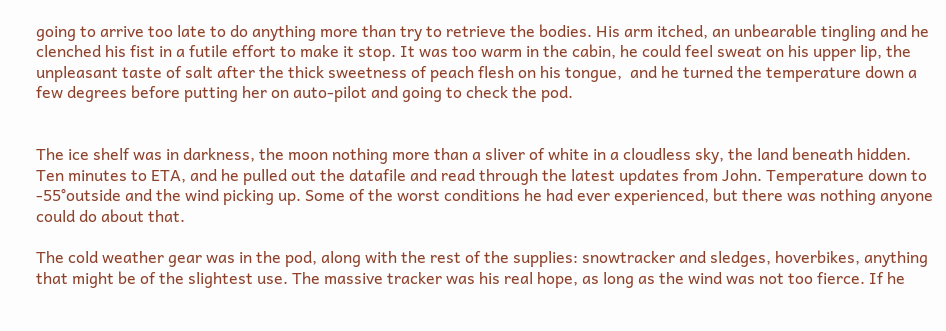going to arrive too late to do anything more than try to retrieve the bodies. His arm itched, an unbearable tingling and he clenched his fist in a futile effort to make it stop. It was too warm in the cabin, he could feel sweat on his upper lip, the unpleasant taste of salt after the thick sweetness of peach flesh on his tongue,  and he turned the temperature down a few degrees before putting her on auto-pilot and going to check the pod.


The ice shelf was in darkness, the moon nothing more than a sliver of white in a cloudless sky, the land beneath hidden. Ten minutes to ETA, and he pulled out the datafile and read through the latest updates from John. Temperature down to -55°outside and the wind picking up. Some of the worst conditions he had ever experienced, but there was nothing anyone could do about that.

The cold weather gear was in the pod, along with the rest of the supplies: snowtracker and sledges, hoverbikes, anything that might be of the slightest use. The massive tracker was his real hope, as long as the wind was not too fierce. If he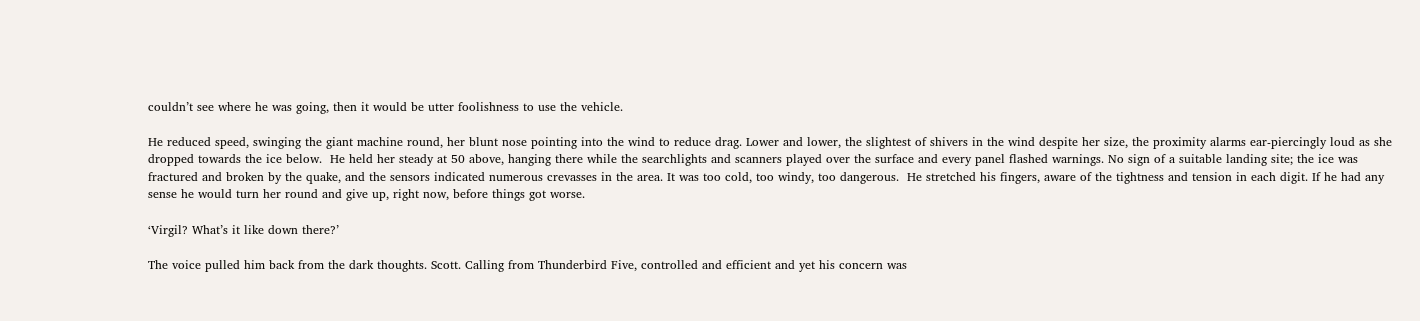couldn’t see where he was going, then it would be utter foolishness to use the vehicle.

He reduced speed, swinging the giant machine round, her blunt nose pointing into the wind to reduce drag. Lower and lower, the slightest of shivers in the wind despite her size, the proximity alarms ear-piercingly loud as she dropped towards the ice below.  He held her steady at 50 above, hanging there while the searchlights and scanners played over the surface and every panel flashed warnings. No sign of a suitable landing site; the ice was fractured and broken by the quake, and the sensors indicated numerous crevasses in the area. It was too cold, too windy, too dangerous.  He stretched his fingers, aware of the tightness and tension in each digit. If he had any sense he would turn her round and give up, right now, before things got worse.

‘Virgil? What’s it like down there?’

The voice pulled him back from the dark thoughts. Scott. Calling from Thunderbird Five, controlled and efficient and yet his concern was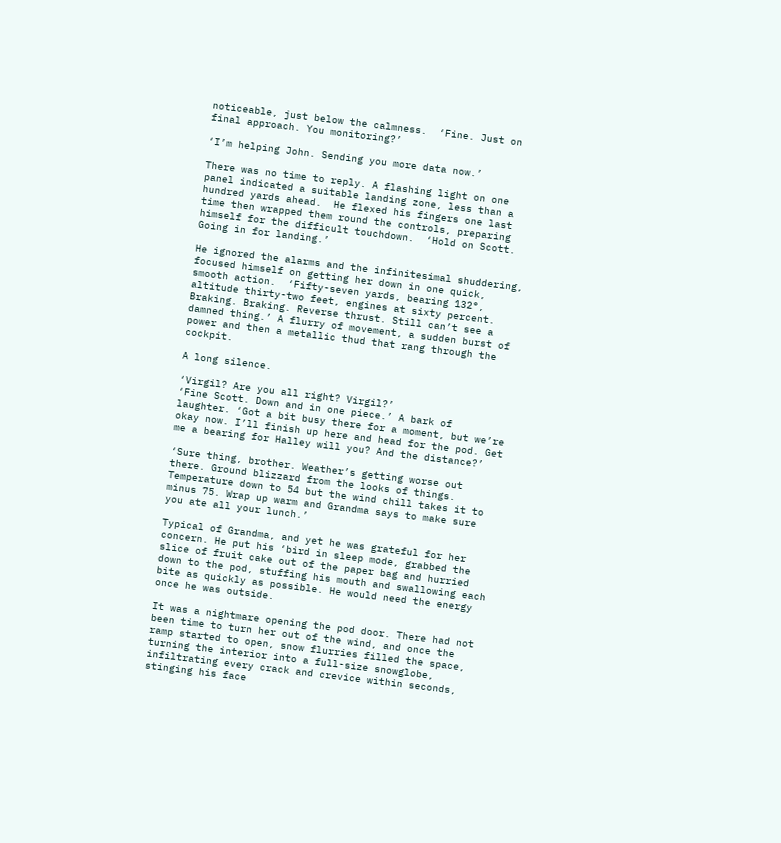noticeable, just below the calmness.  ‘Fine. Just on final approach. You monitoring?’

‘I’m helping John. Sending you more data now.’

There was no time to reply. A flashing light on one panel indicated a suitable landing zone, less than a hundred yards ahead.  He flexed his fingers one last time then wrapped them round the controls, preparing himself for the difficult touchdown.  ‘Hold on Scott. Going in for landing.’

He ignored the alarms and the infinitesimal shuddering, focused himself on getting her down in one quick, smooth action.  ‘Fifty-seven yards, bearing 132°, altitude thirty-two feet, engines at sixty percent. Braking. Braking. Reverse thrust. Still can’t see a damned thing.’ A flurry of movement, a sudden burst of power and then a metallic thud that rang through the cockpit.

A long silence.

‘Virgil? Are you all right? Virgil?’
‘Fine Scott. Down and in one piece.’ A bark of laughter. ‘Got a bit busy there for a moment, but we’re okay now. I’ll finish up here and head for the pod. Get me a bearing for Halley will you? And the distance?’

‘Sure thing, brother. Weather’s getting worse out there. Ground blizzard from the looks of things. Temperature down to 54 but the wind chill takes it to minus 75. Wrap up warm and Grandma says to make sure you ate all your lunch.’

Typical of Grandma, and yet he was grateful for her concern. He put his ‘bird in sleep mode, grabbed the slice of fruit cake out of the paper bag and hurried down to the pod, stuffing his mouth and swallowing each bite as quickly as possible. He would need the energy once he was outside.

It was a nightmare opening the pod door. There had not been time to turn her out of the wind, and once the ramp started to open, snow flurries filled the space, turning the interior into a full-size snowglobe,  infiltrating every crack and crevice within seconds, stinging his face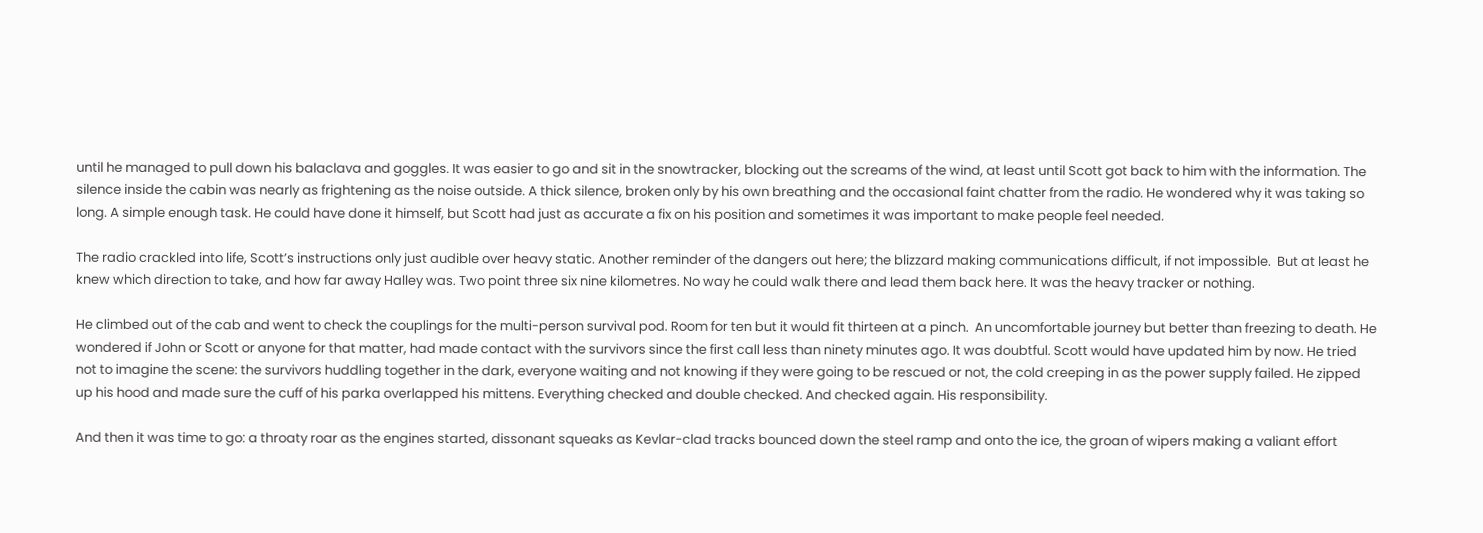until he managed to pull down his balaclava and goggles. It was easier to go and sit in the snowtracker, blocking out the screams of the wind, at least until Scott got back to him with the information. The silence inside the cabin was nearly as frightening as the noise outside. A thick silence, broken only by his own breathing and the occasional faint chatter from the radio. He wondered why it was taking so long. A simple enough task. He could have done it himself, but Scott had just as accurate a fix on his position and sometimes it was important to make people feel needed.

The radio crackled into life, Scott’s instructions only just audible over heavy static. Another reminder of the dangers out here; the blizzard making communications difficult, if not impossible.  But at least he knew which direction to take, and how far away Halley was. Two point three six nine kilometres. No way he could walk there and lead them back here. It was the heavy tracker or nothing.

He climbed out of the cab and went to check the couplings for the multi-person survival pod. Room for ten but it would fit thirteen at a pinch.  An uncomfortable journey but better than freezing to death. He wondered if John or Scott or anyone for that matter, had made contact with the survivors since the first call less than ninety minutes ago. It was doubtful. Scott would have updated him by now. He tried not to imagine the scene: the survivors huddling together in the dark, everyone waiting and not knowing if they were going to be rescued or not, the cold creeping in as the power supply failed. He zipped up his hood and made sure the cuff of his parka overlapped his mittens. Everything checked and double checked. And checked again. His responsibility.

And then it was time to go: a throaty roar as the engines started, dissonant squeaks as Kevlar-clad tracks bounced down the steel ramp and onto the ice, the groan of wipers making a valiant effort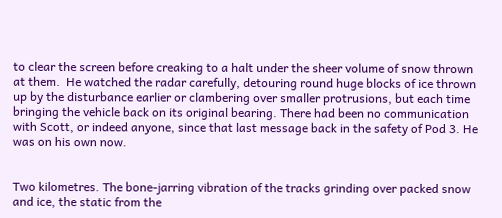to clear the screen before creaking to a halt under the sheer volume of snow thrown at them.  He watched the radar carefully, detouring round huge blocks of ice thrown up by the disturbance earlier or clambering over smaller protrusions, but each time bringing the vehicle back on its original bearing. There had been no communication with Scott, or indeed anyone, since that last message back in the safety of Pod 3. He was on his own now.


Two kilometres. The bone-jarring vibration of the tracks grinding over packed snow and ice, the static from the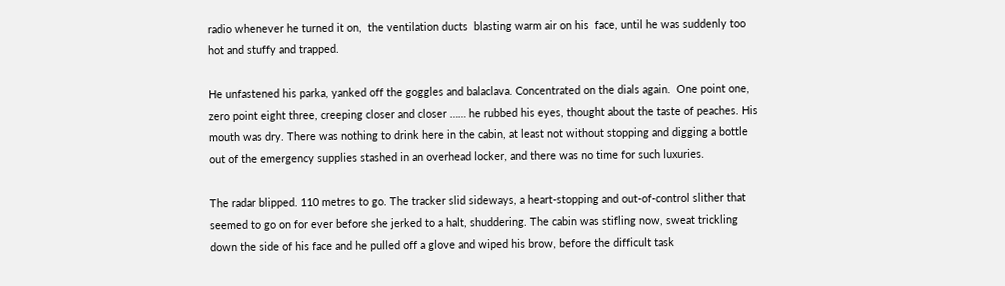radio whenever he turned it on,  the ventilation ducts  blasting warm air on his  face, until he was suddenly too hot and stuffy and trapped.

He unfastened his parka, yanked off the goggles and balaclava. Concentrated on the dials again.  One point one, zero point eight three, creeping closer and closer …… he rubbed his eyes, thought about the taste of peaches. His mouth was dry. There was nothing to drink here in the cabin, at least not without stopping and digging a bottle out of the emergency supplies stashed in an overhead locker, and there was no time for such luxuries.

The radar blipped. 110 metres to go. The tracker slid sideways, a heart-stopping and out-of-control slither that seemed to go on for ever before she jerked to a halt, shuddering. The cabin was stifling now, sweat trickling down the side of his face and he pulled off a glove and wiped his brow, before the difficult task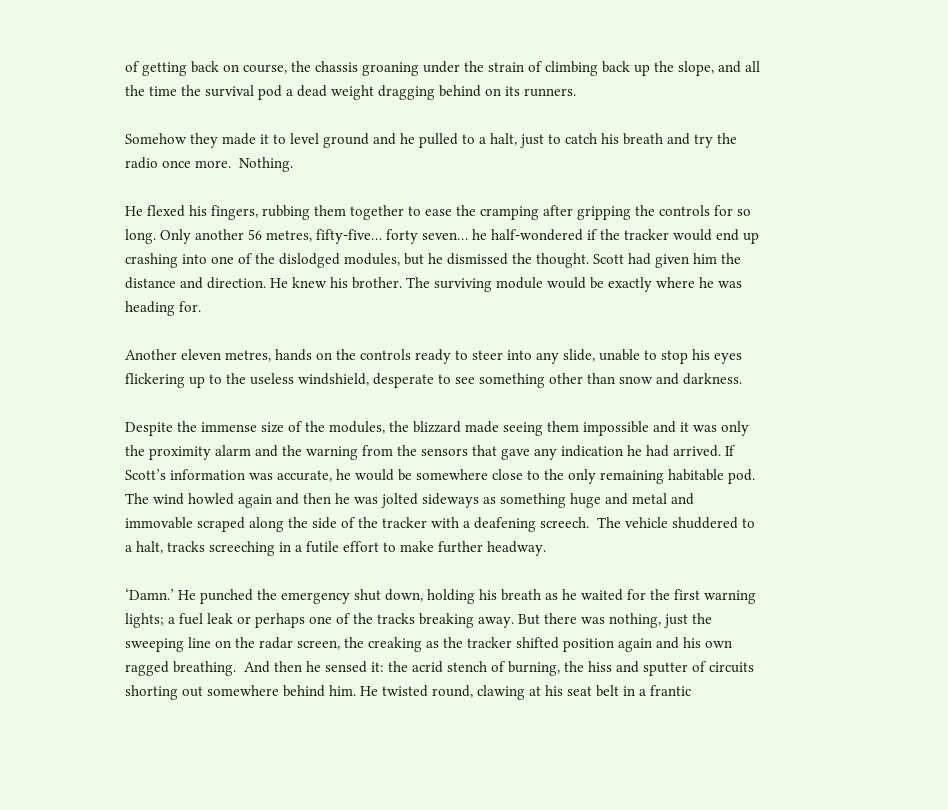of getting back on course, the chassis groaning under the strain of climbing back up the slope, and all the time the survival pod a dead weight dragging behind on its runners.

Somehow they made it to level ground and he pulled to a halt, just to catch his breath and try the radio once more.  Nothing.

He flexed his fingers, rubbing them together to ease the cramping after gripping the controls for so long. Only another 56 metres, fifty-five… forty seven… he half-wondered if the tracker would end up crashing into one of the dislodged modules, but he dismissed the thought. Scott had given him the distance and direction. He knew his brother. The surviving module would be exactly where he was heading for.

Another eleven metres, hands on the controls ready to steer into any slide, unable to stop his eyes flickering up to the useless windshield, desperate to see something other than snow and darkness.

Despite the immense size of the modules, the blizzard made seeing them impossible and it was only the proximity alarm and the warning from the sensors that gave any indication he had arrived. If Scott’s information was accurate, he would be somewhere close to the only remaining habitable pod. The wind howled again and then he was jolted sideways as something huge and metal and immovable scraped along the side of the tracker with a deafening screech.  The vehicle shuddered to a halt, tracks screeching in a futile effort to make further headway.

‘Damn.’ He punched the emergency shut down, holding his breath as he waited for the first warning lights; a fuel leak or perhaps one of the tracks breaking away. But there was nothing, just the sweeping line on the radar screen, the creaking as the tracker shifted position again and his own ragged breathing.  And then he sensed it: the acrid stench of burning, the hiss and sputter of circuits shorting out somewhere behind him. He twisted round, clawing at his seat belt in a frantic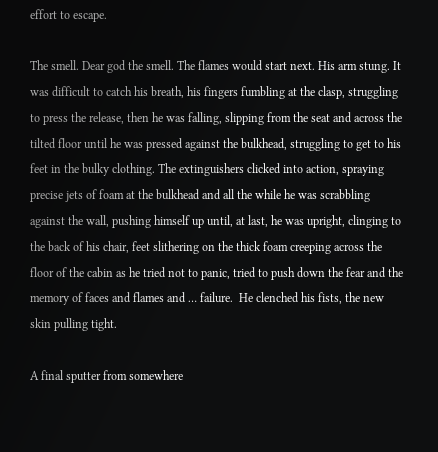effort to escape.

The smell. Dear god the smell. The flames would start next. His arm stung. It was difficult to catch his breath, his fingers fumbling at the clasp, struggling to press the release, then he was falling, slipping from the seat and across the tilted floor until he was pressed against the bulkhead, struggling to get to his feet in the bulky clothing. The extinguishers clicked into action, spraying precise jets of foam at the bulkhead and all the while he was scrabbling against the wall, pushing himself up until, at last, he was upright, clinging to the back of his chair, feet slithering on the thick foam creeping across the floor of the cabin as he tried not to panic, tried to push down the fear and the memory of faces and flames and … failure.  He clenched his fists, the new skin pulling tight.

A final sputter from somewhere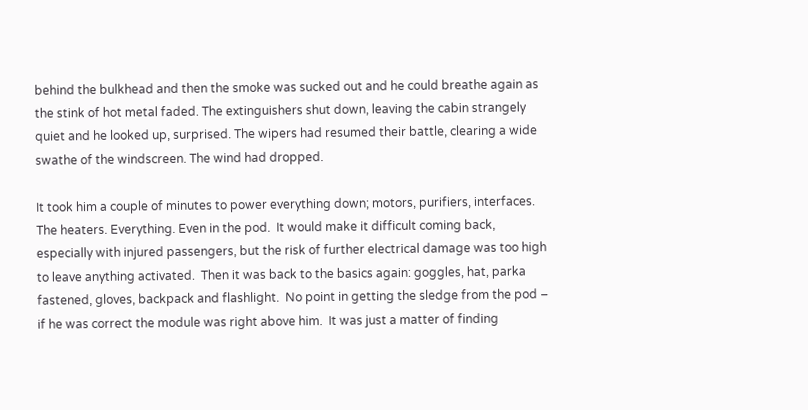behind the bulkhead and then the smoke was sucked out and he could breathe again as the stink of hot metal faded. The extinguishers shut down, leaving the cabin strangely quiet and he looked up, surprised. The wipers had resumed their battle, clearing a wide swathe of the windscreen. The wind had dropped.

It took him a couple of minutes to power everything down; motors, purifiers, interfaces. The heaters. Everything. Even in the pod.  It would make it difficult coming back, especially with injured passengers, but the risk of further electrical damage was too high to leave anything activated.  Then it was back to the basics again: goggles, hat, parka fastened, gloves, backpack and flashlight.  No point in getting the sledge from the pod – if he was correct the module was right above him.  It was just a matter of finding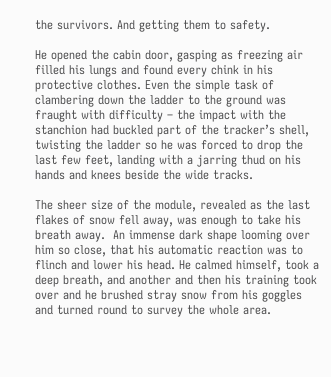the survivors. And getting them to safety.

He opened the cabin door, gasping as freezing air filled his lungs and found every chink in his protective clothes. Even the simple task of clambering down the ladder to the ground was fraught with difficulty – the impact with the stanchion had buckled part of the tracker’s shell, twisting the ladder so he was forced to drop the last few feet, landing with a jarring thud on his hands and knees beside the wide tracks.

The sheer size of the module, revealed as the last flakes of snow fell away, was enough to take his breath away.  An immense dark shape looming over him so close, that his automatic reaction was to flinch and lower his head. He calmed himself, took a deep breath, and another and then his training took over and he brushed stray snow from his goggles and turned round to survey the whole area.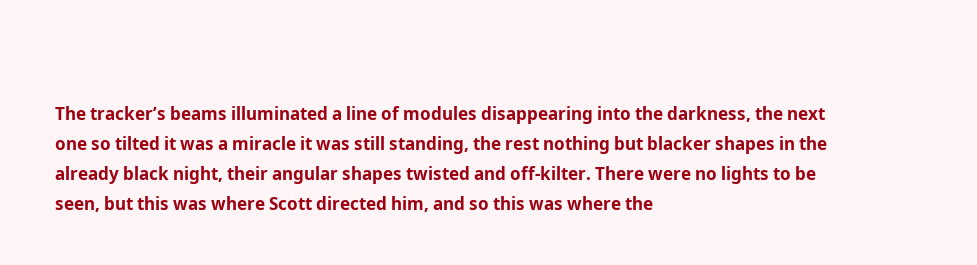The tracker’s beams illuminated a line of modules disappearing into the darkness, the next one so tilted it was a miracle it was still standing, the rest nothing but blacker shapes in the already black night, their angular shapes twisted and off-kilter. There were no lights to be seen, but this was where Scott directed him, and so this was where the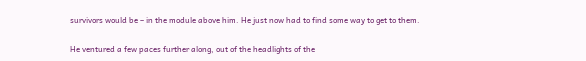survivors would be – in the module above him. He just now had to find some way to get to them.

He ventured a few paces further along, out of the headlights of the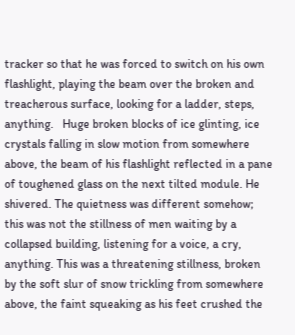tracker so that he was forced to switch on his own flashlight, playing the beam over the broken and treacherous surface, looking for a ladder, steps, anything.   Huge broken blocks of ice glinting, ice crystals falling in slow motion from somewhere above, the beam of his flashlight reflected in a pane of toughened glass on the next tilted module. He shivered. The quietness was different somehow; this was not the stillness of men waiting by a collapsed building, listening for a voice, a cry, anything. This was a threatening stillness, broken by the soft slur of snow trickling from somewhere above, the faint squeaking as his feet crushed the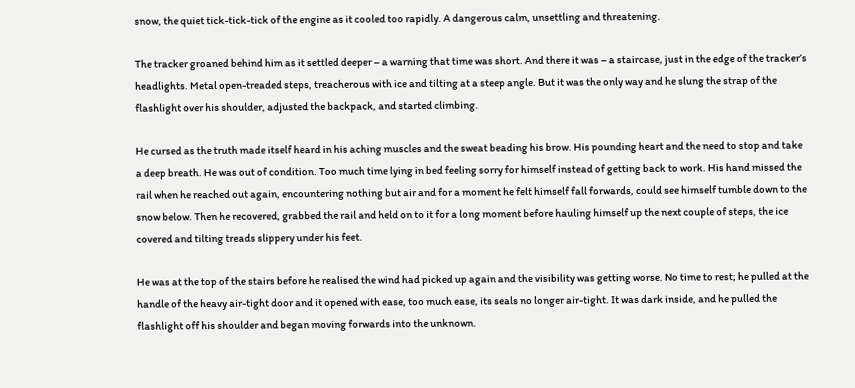snow, the quiet tick-tick-tick of the engine as it cooled too rapidly. A dangerous calm, unsettling and threatening.

The tracker groaned behind him as it settled deeper – a warning that time was short. And there it was – a staircase, just in the edge of the tracker’s headlights. Metal open-treaded steps, treacherous with ice and tilting at a steep angle. But it was the only way and he slung the strap of the flashlight over his shoulder, adjusted the backpack, and started climbing.

He cursed as the truth made itself heard in his aching muscles and the sweat beading his brow. His pounding heart and the need to stop and take a deep breath. He was out of condition. Too much time lying in bed feeling sorry for himself instead of getting back to work. His hand missed the rail when he reached out again, encountering nothing but air and for a moment he felt himself fall forwards, could see himself tumble down to the snow below. Then he recovered, grabbed the rail and held on to it for a long moment before hauling himself up the next couple of steps, the ice covered and tilting treads slippery under his feet.

He was at the top of the stairs before he realised the wind had picked up again and the visibility was getting worse. No time to rest; he pulled at the handle of the heavy air-tight door and it opened with ease, too much ease, its seals no longer air-tight. It was dark inside, and he pulled the flashlight off his shoulder and began moving forwards into the unknown.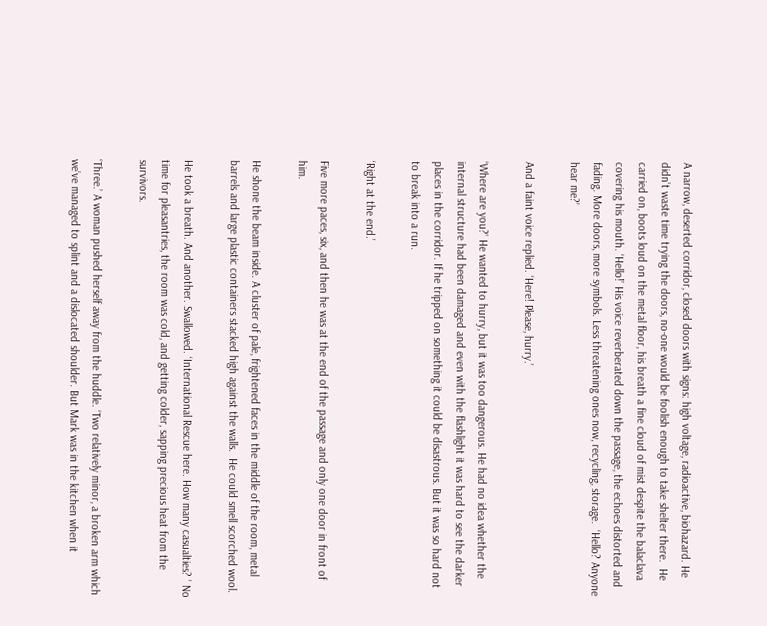A narrow, deserted corridor, closed doors with signs: high voltage, radioactive, biohazard. He didn’t waste time trying the doors, no-one would be foolish enough to take shelter there.  He carried on, boots loud on the metal floor, his breath a fine cloud of mist despite the balaclava covering his mouth. ‘Hello!’ His voice reverberated down the passage, the echoes distorted and fading. More doors, more symbols. Less threatening ones now, recycling, storage.  ‘Hello? Anyone hear me?’

And a faint voice replied. ‘Here! Please, hurry.’

‘Where are you?’ He wanted to hurry, but it was too dangerous. He had no idea whether the internal structure had been damaged and even with the flashlight it was hard to see the darker places in the corridor. If he tripped on something it could be disastrous. But it was so hard not to break into a run.

‘Right at the end.’

Five more paces, six, and then he was at the end of the passage and only one door in front of him.

He shone the beam inside. A cluster of pale, frightened faces in the middle of the room, metal barrels and large plastic containers stacked high against the walls.  He could smell scorched wool.

He took a breath. And another. Swallowed. ‘International Rescue here. How many casualties? ’ No time for pleasantries, the room was cold, and getting colder, sapping precious heat from the survivors.

‘Three.’ A woman pushed herself away from the huddle. ‘Two relatively minor, a broken arm which we’ve managed to splint and a dislocated shoulder. But Mark was in the kitchen when it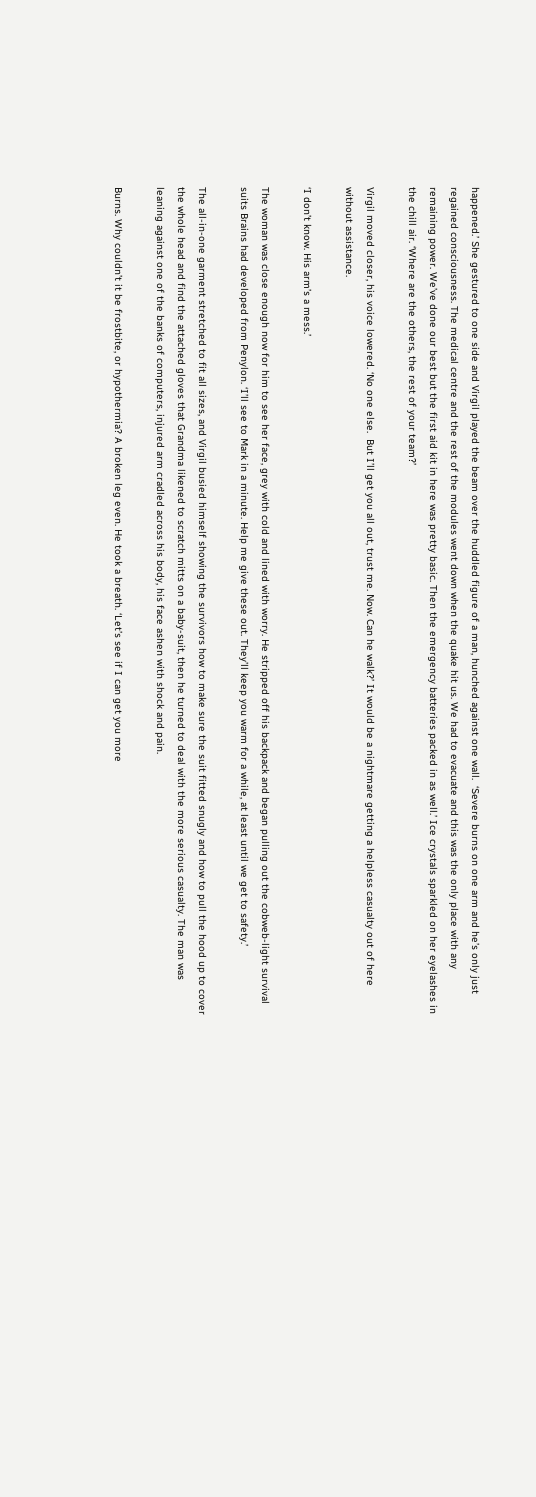happened.’ She gestured to one side and Virgil played the beam over the huddled figure of a man, hunched against one wall.  ‘Severe burns on one arm and he’s only just regained consciousness. The medical centre and the rest of the modules went down when the quake hit us. We had to evacuate and this was the only place with any remaining power. We’ve done our best but the first aid kit in here was pretty basic. Then the emergency batteries packed in as well.’ Ice crystals sparkled on her eyelashes in the chill air. ‘Where are the others, the rest of your team?’

Virgil moved closer, his voice lowered. ‘No one else.  But I’ll get you all out, trust me. Now. Can he walk?’ It would be a nightmare getting a helpless casualty out of here without assistance.

‘I don’t know. His arm’s a mess.’

The woman was close enough now for him to see her face, grey with cold and lined with worry. He stripped off his backpack and began pulling out the cobweb-light survival suits Brains had developed from Penylon. ‘I’ll see to Mark in a minute. Help me give these out. They’ll keep you warm for a while, at least until we get to safety.’

The all-in-one garment stretched to fit all sizes, and Virgil busied himself showing the survivors how to make sure the suit fitted snugly and how to pull the hood up to cover the whole head and find the attached gloves that Grandma likened to scratch mitts on a baby-suit, then he turned to deal with the more serious casualty. The man was leaning against one of the banks of computers, injured arm cradled across his body, his face ashen with shock and pain.

Burns. Why couldn’t it be frostbite, or hypothermia? A broken leg even. He took a breath. ‘Let’s see if I can get you more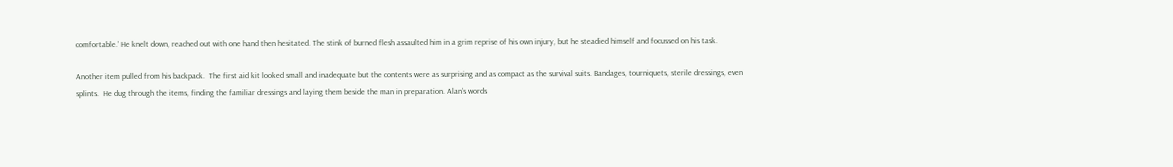comfortable.’ He knelt down, reached out with one hand then hesitated. The stink of burned flesh assaulted him in a grim reprise of his own injury, but he steadied himself and focussed on his task.

Another item pulled from his backpack.  The first aid kit looked small and inadequate but the contents were as surprising and as compact as the survival suits. Bandages, tourniquets, sterile dressings, even splints.  He dug through the items, finding the familiar dressings and laying them beside the man in preparation. Alan’s words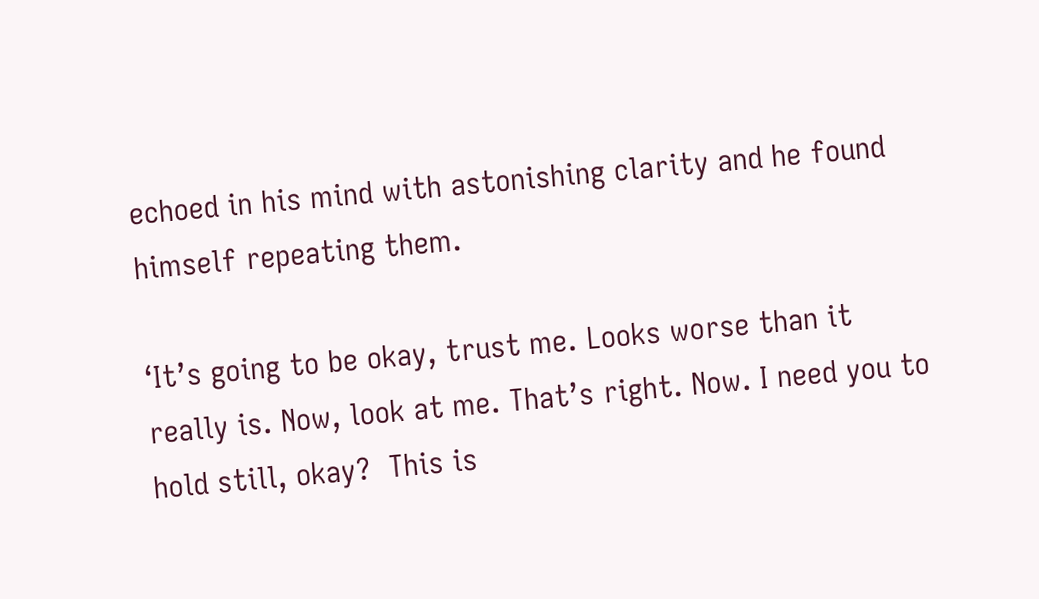echoed in his mind with astonishing clarity and he found himself repeating them.

‘It’s going to be okay, trust me. Looks worse than it really is. Now, look at me. That’s right. Now. I need you to hold still, okay?  This is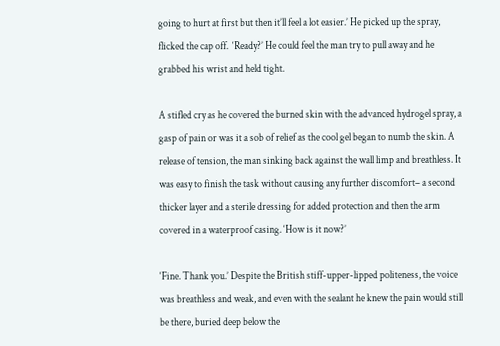going to hurt at first but then it’ll feel a lot easier.’ He picked up the spray, flicked the cap off.  ‘Ready?’ He could feel the man try to pull away and he grabbed his wrist and held tight.

A stifled cry as he covered the burned skin with the advanced hydrogel spray, a gasp of pain or was it a sob of relief as the cool gel began to numb the skin. A release of tension, the man sinking back against the wall limp and breathless. It was easy to finish the task without causing any further discomfort– a second thicker layer and a sterile dressing for added protection and then the arm covered in a waterproof casing. ‘How is it now?’

‘Fine. Thank you.’ Despite the British stiff-upper-lipped politeness, the voice was breathless and weak, and even with the sealant he knew the pain would still be there, buried deep below the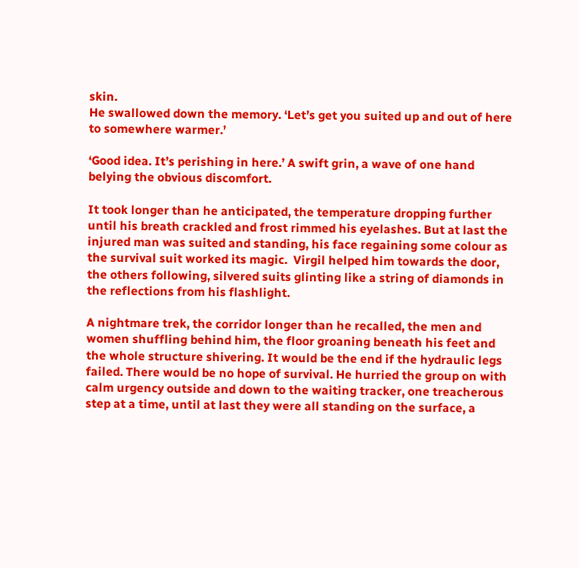skin.
He swallowed down the memory. ‘Let’s get you suited up and out of here to somewhere warmer.’

‘Good idea. It’s perishing in here.’ A swift grin, a wave of one hand belying the obvious discomfort.

It took longer than he anticipated, the temperature dropping further until his breath crackled and frost rimmed his eyelashes. But at last the injured man was suited and standing, his face regaining some colour as the survival suit worked its magic.  Virgil helped him towards the door, the others following, silvered suits glinting like a string of diamonds in the reflections from his flashlight.

A nightmare trek, the corridor longer than he recalled, the men and women shuffling behind him, the floor groaning beneath his feet and the whole structure shivering. It would be the end if the hydraulic legs failed. There would be no hope of survival. He hurried the group on with calm urgency outside and down to the waiting tracker, one treacherous step at a time, until at last they were all standing on the surface, a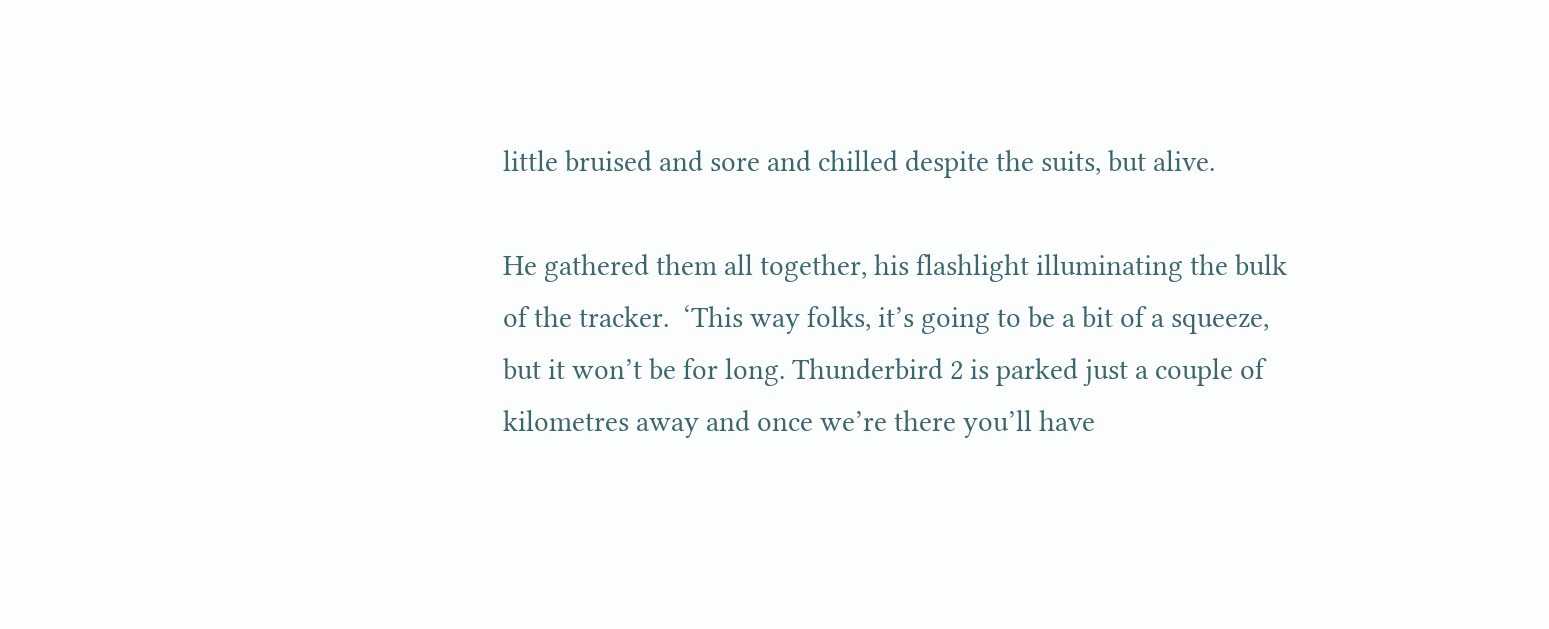little bruised and sore and chilled despite the suits, but alive.

He gathered them all together, his flashlight illuminating the bulk of the tracker.  ‘This way folks, it’s going to be a bit of a squeeze, but it won’t be for long. Thunderbird 2 is parked just a couple of kilometres away and once we’re there you’ll have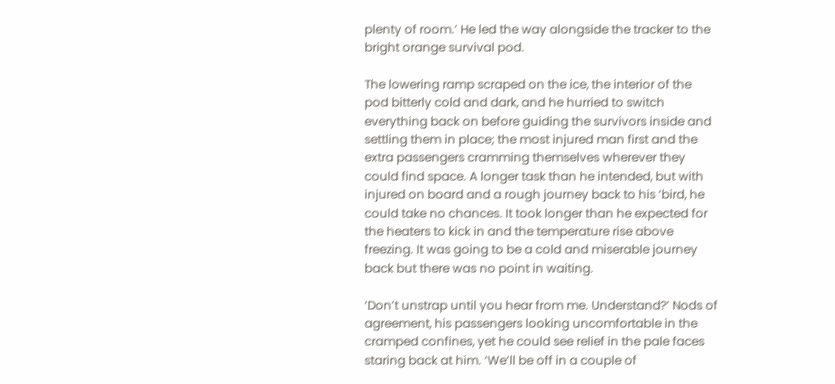plenty of room.’ He led the way alongside the tracker to the bright orange survival pod.

The lowering ramp scraped on the ice, the interior of the pod bitterly cold and dark, and he hurried to switch everything back on before guiding the survivors inside and settling them in place; the most injured man first and the extra passengers cramming themselves wherever they could find space. A longer task than he intended, but with injured on board and a rough journey back to his ‘bird, he could take no chances. It took longer than he expected for the heaters to kick in and the temperature rise above freezing. It was going to be a cold and miserable journey back but there was no point in waiting.

‘Don’t unstrap until you hear from me. Understand?’ Nods of agreement, his passengers looking uncomfortable in the cramped confines, yet he could see relief in the pale faces staring back at him. ‘We’ll be off in a couple of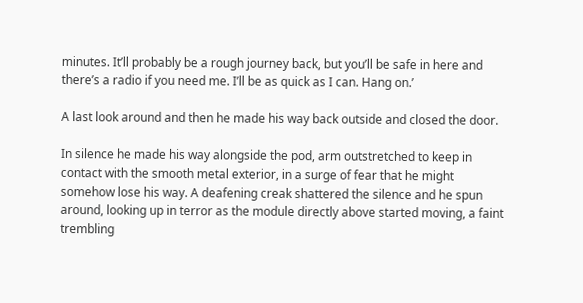minutes. It’ll probably be a rough journey back, but you’ll be safe in here and there’s a radio if you need me. I’ll be as quick as I can. Hang on.’

A last look around and then he made his way back outside and closed the door.

In silence he made his way alongside the pod, arm outstretched to keep in contact with the smooth metal exterior, in a surge of fear that he might somehow lose his way. A deafening creak shattered the silence and he spun around, looking up in terror as the module directly above started moving, a faint trembling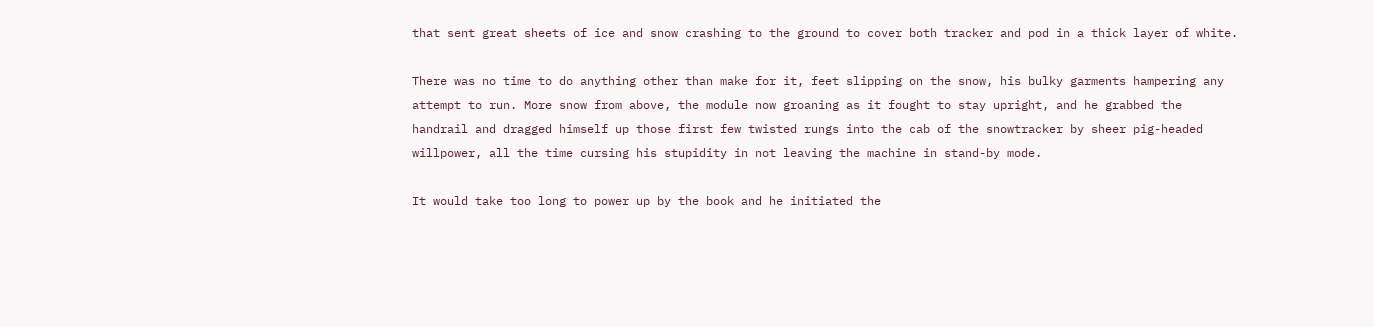that sent great sheets of ice and snow crashing to the ground to cover both tracker and pod in a thick layer of white.

There was no time to do anything other than make for it, feet slipping on the snow, his bulky garments hampering any attempt to run. More snow from above, the module now groaning as it fought to stay upright, and he grabbed the handrail and dragged himself up those first few twisted rungs into the cab of the snowtracker by sheer pig-headed willpower, all the time cursing his stupidity in not leaving the machine in stand-by mode.

It would take too long to power up by the book and he initiated the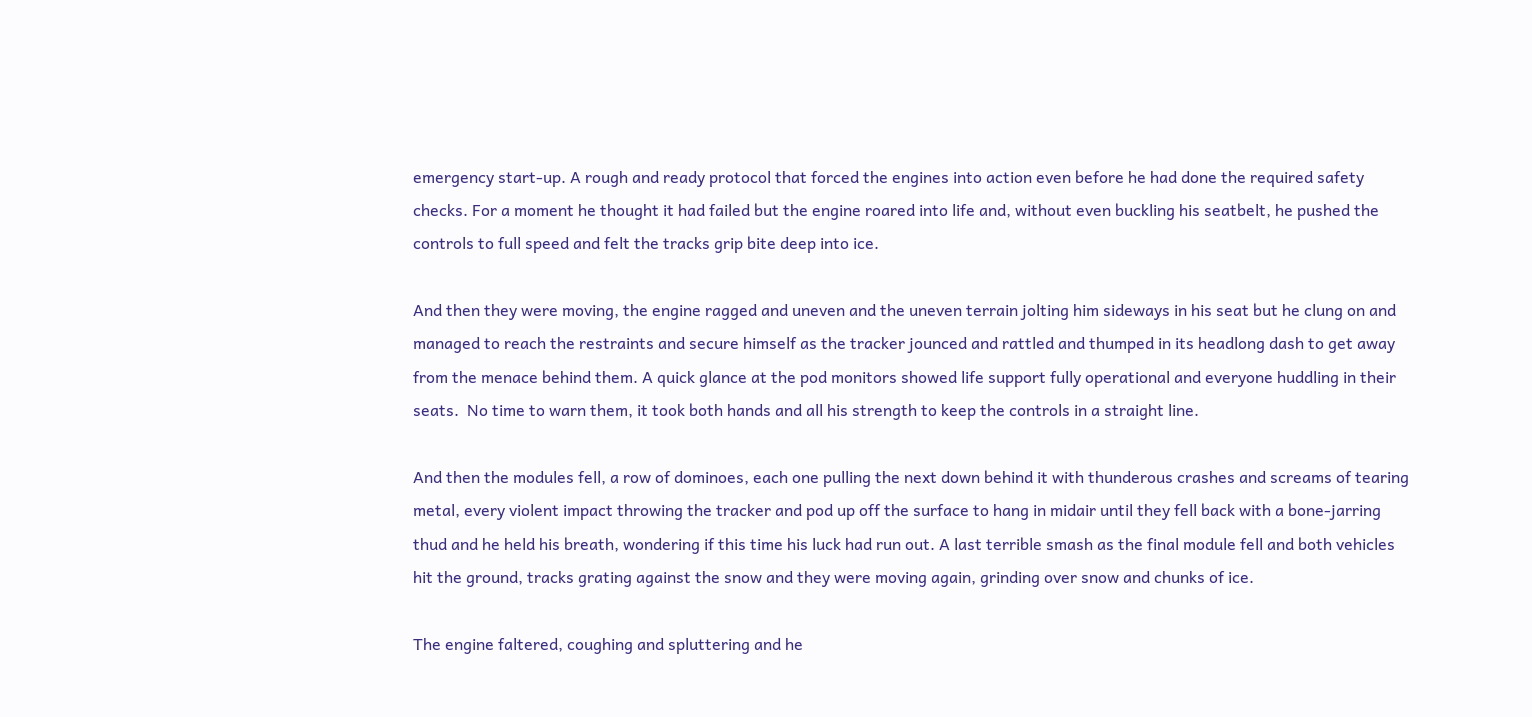emergency start-up. A rough and ready protocol that forced the engines into action even before he had done the required safety checks. For a moment he thought it had failed but the engine roared into life and, without even buckling his seatbelt, he pushed the controls to full speed and felt the tracks grip bite deep into ice.

And then they were moving, the engine ragged and uneven and the uneven terrain jolting him sideways in his seat but he clung on and managed to reach the restraints and secure himself as the tracker jounced and rattled and thumped in its headlong dash to get away from the menace behind them. A quick glance at the pod monitors showed life support fully operational and everyone huddling in their seats.  No time to warn them, it took both hands and all his strength to keep the controls in a straight line.

And then the modules fell, a row of dominoes, each one pulling the next down behind it with thunderous crashes and screams of tearing metal, every violent impact throwing the tracker and pod up off the surface to hang in midair until they fell back with a bone-jarring thud and he held his breath, wondering if this time his luck had run out. A last terrible smash as the final module fell and both vehicles hit the ground, tracks grating against the snow and they were moving again, grinding over snow and chunks of ice.

The engine faltered, coughing and spluttering and he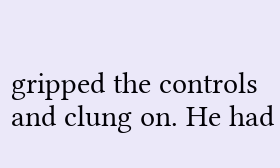gripped the controls and clung on. He had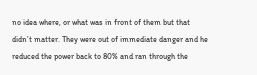no idea where, or what was in front of them but that didn’t matter. They were out of immediate danger and he reduced the power back to 80% and ran through the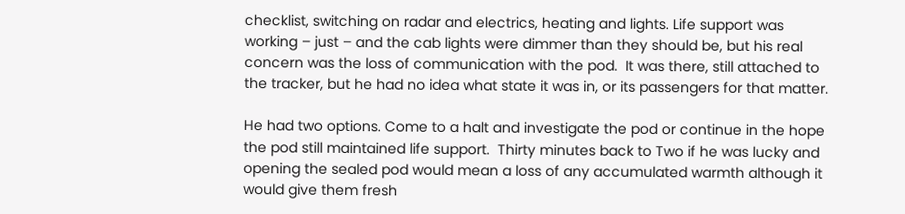checklist, switching on radar and electrics, heating and lights. Life support was working – just – and the cab lights were dimmer than they should be, but his real concern was the loss of communication with the pod.  It was there, still attached to the tracker, but he had no idea what state it was in, or its passengers for that matter.

He had two options. Come to a halt and investigate the pod or continue in the hope the pod still maintained life support.  Thirty minutes back to Two if he was lucky and opening the sealed pod would mean a loss of any accumulated warmth although it would give them fresh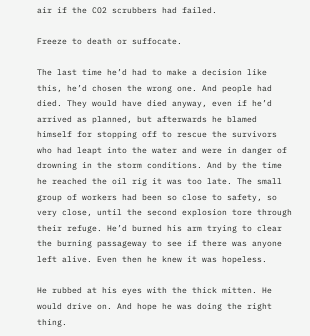air if the CO2 scrubbers had failed.

Freeze to death or suffocate.

The last time he’d had to make a decision like this, he’d chosen the wrong one. And people had died. They would have died anyway, even if he’d arrived as planned, but afterwards he blamed himself for stopping off to rescue the survivors who had leapt into the water and were in danger of drowning in the storm conditions. And by the time he reached the oil rig it was too late. The small group of workers had been so close to safety, so very close, until the second explosion tore through their refuge. He’d burned his arm trying to clear the burning passageway to see if there was anyone left alive. Even then he knew it was hopeless.

He rubbed at his eyes with the thick mitten. He would drive on. And hope he was doing the right thing.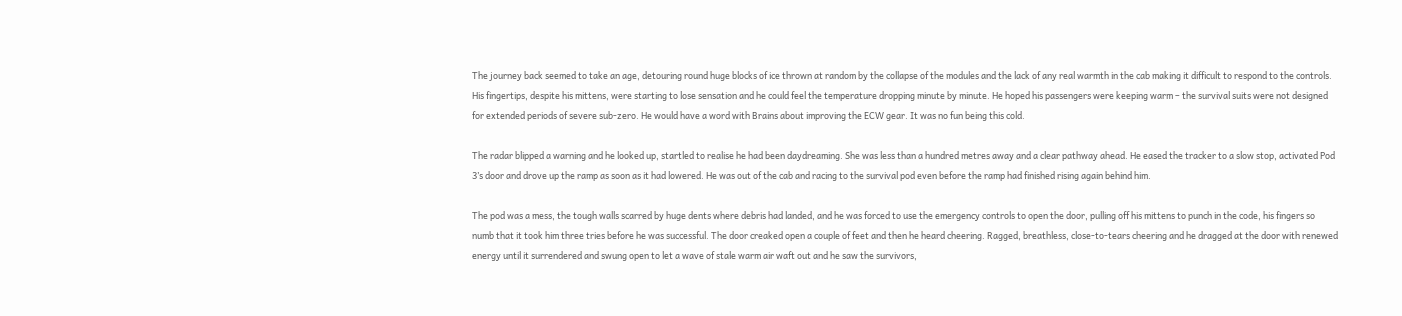The journey back seemed to take an age, detouring round huge blocks of ice thrown at random by the collapse of the modules and the lack of any real warmth in the cab making it difficult to respond to the controls. His fingertips, despite his mittens, were starting to lose sensation and he could feel the temperature dropping minute by minute. He hoped his passengers were keeping warm – the survival suits were not designed for extended periods of severe sub-zero. He would have a word with Brains about improving the ECW gear. It was no fun being this cold.

The radar blipped a warning and he looked up, startled to realise he had been daydreaming. She was less than a hundred metres away and a clear pathway ahead. He eased the tracker to a slow stop, activated Pod 3’s door and drove up the ramp as soon as it had lowered. He was out of the cab and racing to the survival pod even before the ramp had finished rising again behind him.

The pod was a mess, the tough walls scarred by huge dents where debris had landed, and he was forced to use the emergency controls to open the door, pulling off his mittens to punch in the code, his fingers so numb that it took him three tries before he was successful. The door creaked open a couple of feet and then he heard cheering. Ragged, breathless, close-to-tears cheering and he dragged at the door with renewed energy until it surrendered and swung open to let a wave of stale warm air waft out and he saw the survivors,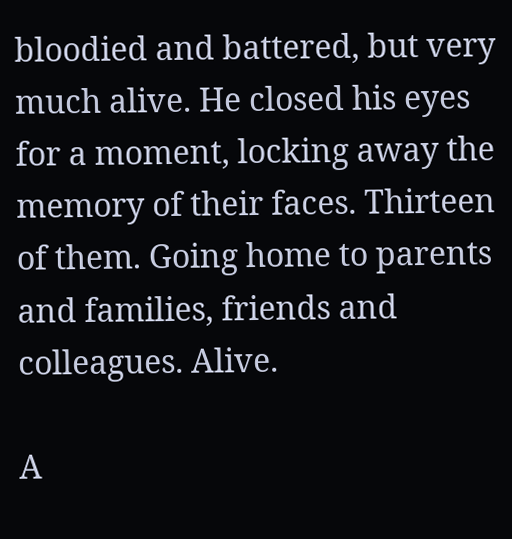bloodied and battered, but very much alive. He closed his eyes for a moment, locking away the memory of their faces. Thirteen of them. Going home to parents and families, friends and colleagues. Alive.

A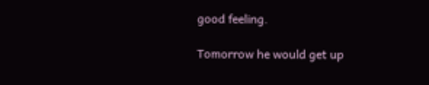good feeling.

Tomorrow he would get up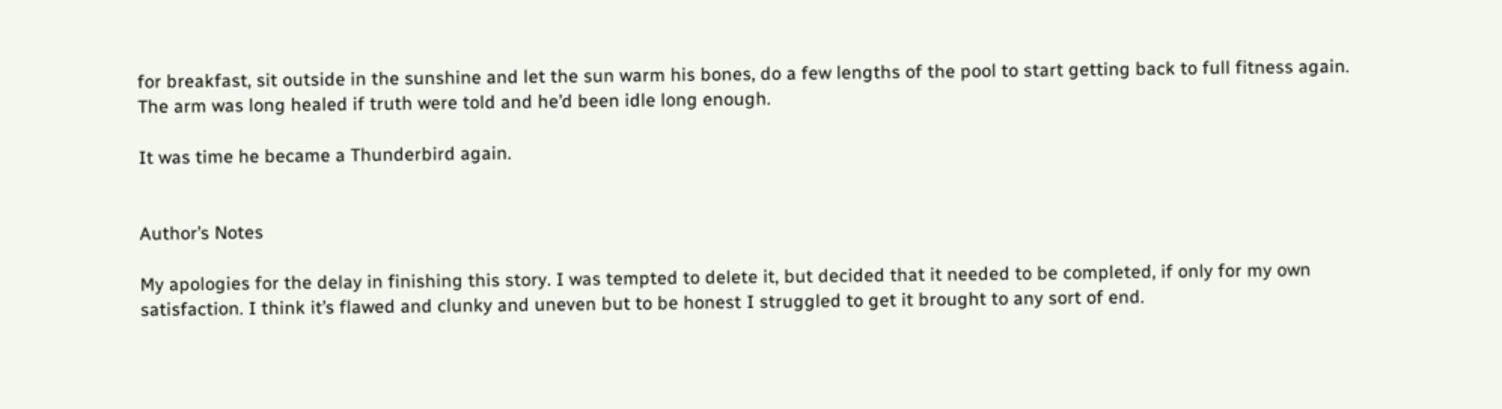for breakfast, sit outside in the sunshine and let the sun warm his bones, do a few lengths of the pool to start getting back to full fitness again. The arm was long healed if truth were told and he’d been idle long enough.

It was time he became a Thunderbird again.


Author’s Notes

My apologies for the delay in finishing this story. I was tempted to delete it, but decided that it needed to be completed, if only for my own satisfaction. I think it’s flawed and clunky and uneven but to be honest I struggled to get it brought to any sort of end.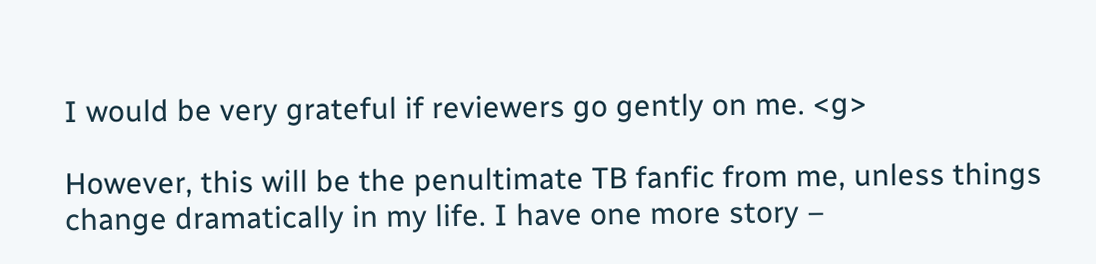I would be very grateful if reviewers go gently on me. <g>

However, this will be the penultimate TB fanfic from me, unless things change dramatically in my life. I have one more story –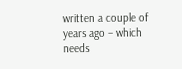written a couple of years ago – which needs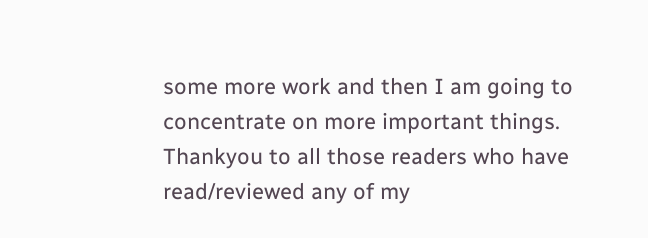some more work and then I am going to concentrate on more important things. Thankyou to all those readers who have read/reviewed any of my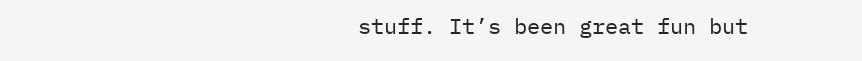stuff. It’s been great fun but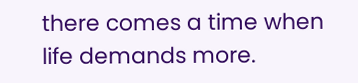there comes a time when life demands more.